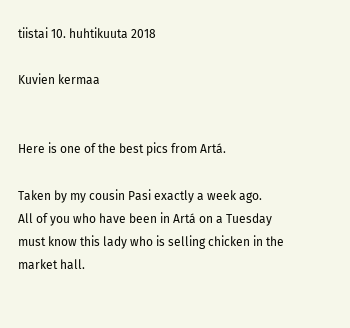tiistai 10. huhtikuuta 2018

Kuvien kermaa


Here is one of the best pics from Artá.

Taken by my cousin Pasi exactly a week ago.
All of you who have been in Artá on a Tuesday
must know this lady who is selling chicken in the market hall.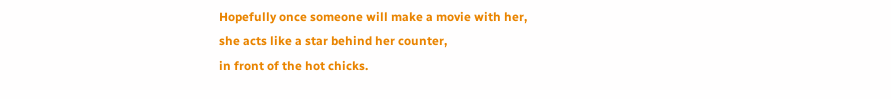Hopefully once someone will make a movie with her,
she acts like a star behind her counter,
in front of the hot chicks.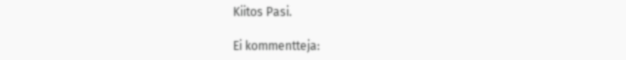Kiitos Pasi.

Ei kommentteja: